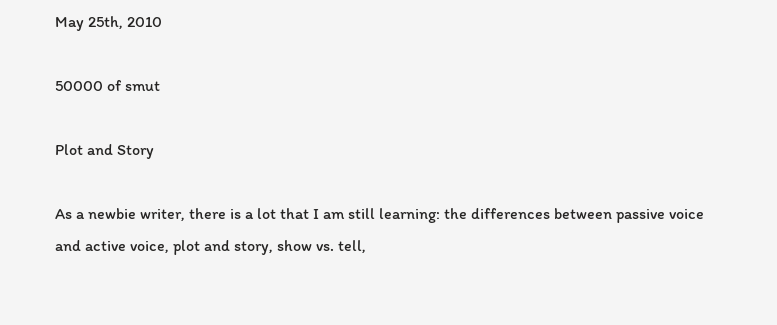May 25th, 2010

50000 of smut

Plot and Story

As a newbie writer, there is a lot that I am still learning: the differences between passive voice and active voice, plot and story, show vs. tell,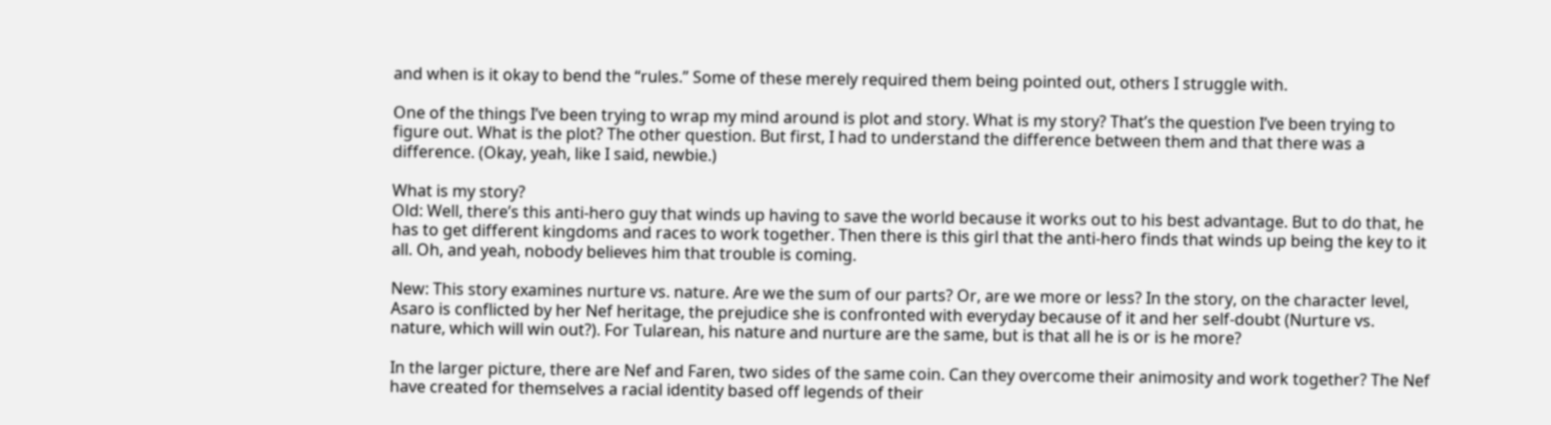and when is it okay to bend the “rules.” Some of these merely required them being pointed out, others I struggle with.

One of the things I’ve been trying to wrap my mind around is plot and story. What is my story? That’s the question I’ve been trying to figure out. What is the plot? The other question. But first, I had to understand the difference between them and that there was a difference. (Okay, yeah, like I said, newbie.)

What is my story?
Old: Well, there’s this anti-hero guy that winds up having to save the world because it works out to his best advantage. But to do that, he has to get different kingdoms and races to work together. Then there is this girl that the anti-hero finds that winds up being the key to it all. Oh, and yeah, nobody believes him that trouble is coming.

New: This story examines nurture vs. nature. Are we the sum of our parts? Or, are we more or less? In the story, on the character level, Asaro is conflicted by her Nef heritage, the prejudice she is confronted with everyday because of it and her self-doubt (Nurture vs. nature, which will win out?). For Tularean, his nature and nurture are the same, but is that all he is or is he more?

In the larger picture, there are Nef and Faren, two sides of the same coin. Can they overcome their animosity and work together? The Nef have created for themselves a racial identity based off legends of their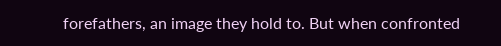forefathers, an image they hold to. But when confronted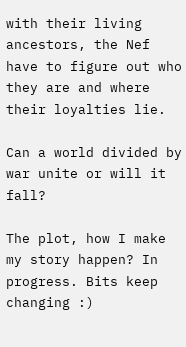with their living ancestors, the Nef have to figure out who they are and where their loyalties lie.

Can a world divided by war unite or will it fall?

The plot, how I make my story happen? In progress. Bits keep changing :)